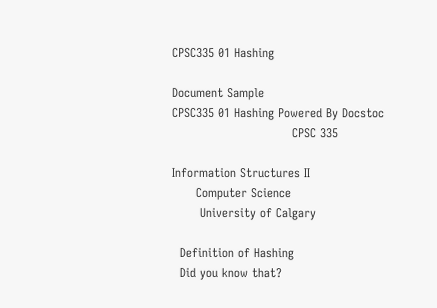CPSC335 01 Hashing

Document Sample
CPSC335 01 Hashing Powered By Docstoc
                              CPSC 335

Information Structures II
      Computer Science
       University of Calgary

  Definition of Hashing
  Did you know that?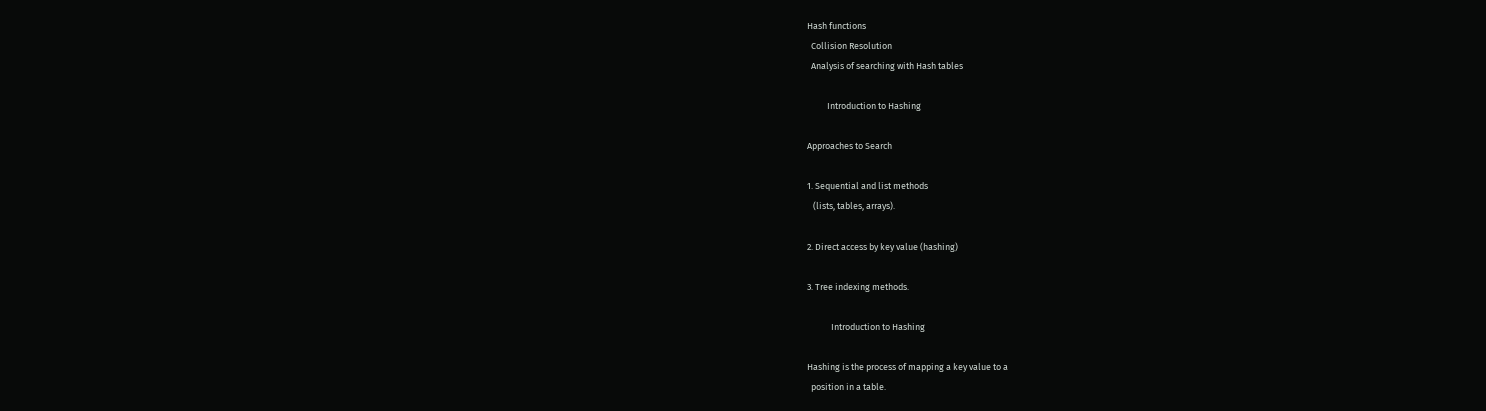Hash functions
  Collision Resolution
  Analysis of searching with Hash tables

          Introduction to Hashing

Approaches to Search

1. Sequential and list methods
   (lists, tables, arrays).

2. Direct access by key value (hashing)

3. Tree indexing methods.

            Introduction to Hashing

Hashing is the process of mapping a key value to a
  position in a table.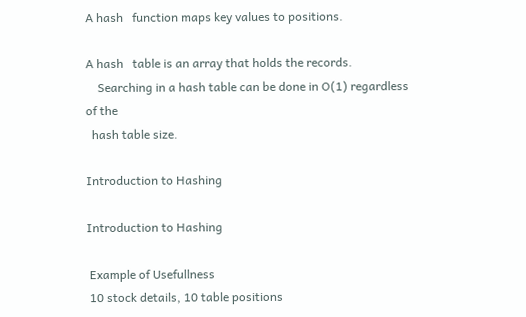A hash   function maps key values to positions.

A hash   table is an array that holds the records.
    Searching in a hash table can be done in O(1) regardless of the
  hash table size.

Introduction to Hashing

Introduction to Hashing

 Example of Usefullness
 10 stock details, 10 table positions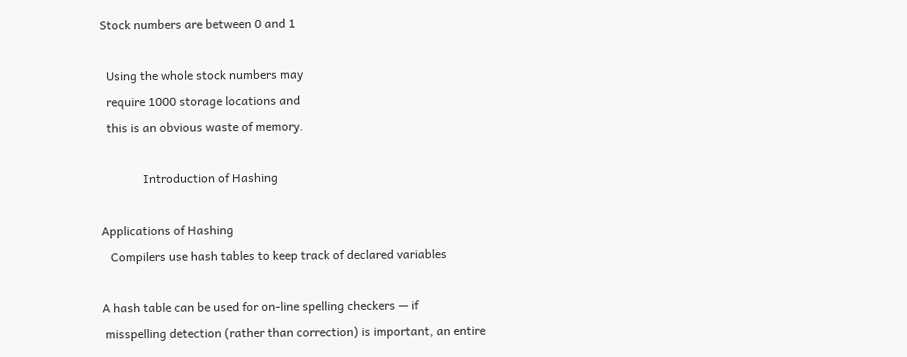Stock numbers are between 0 and 1

  Using the whole stock numbers may
  require 1000 storage locations and
  this is an obvious waste of memory.

              Introduction of Hashing

Applications of Hashing
   Compilers use hash tables to keep track of declared variables

A hash table can be used for on-line spelling checkers — if
 misspelling detection (rather than correction) is important, an entire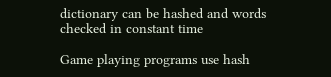dictionary can be hashed and words checked in constant time

Game playing programs use hash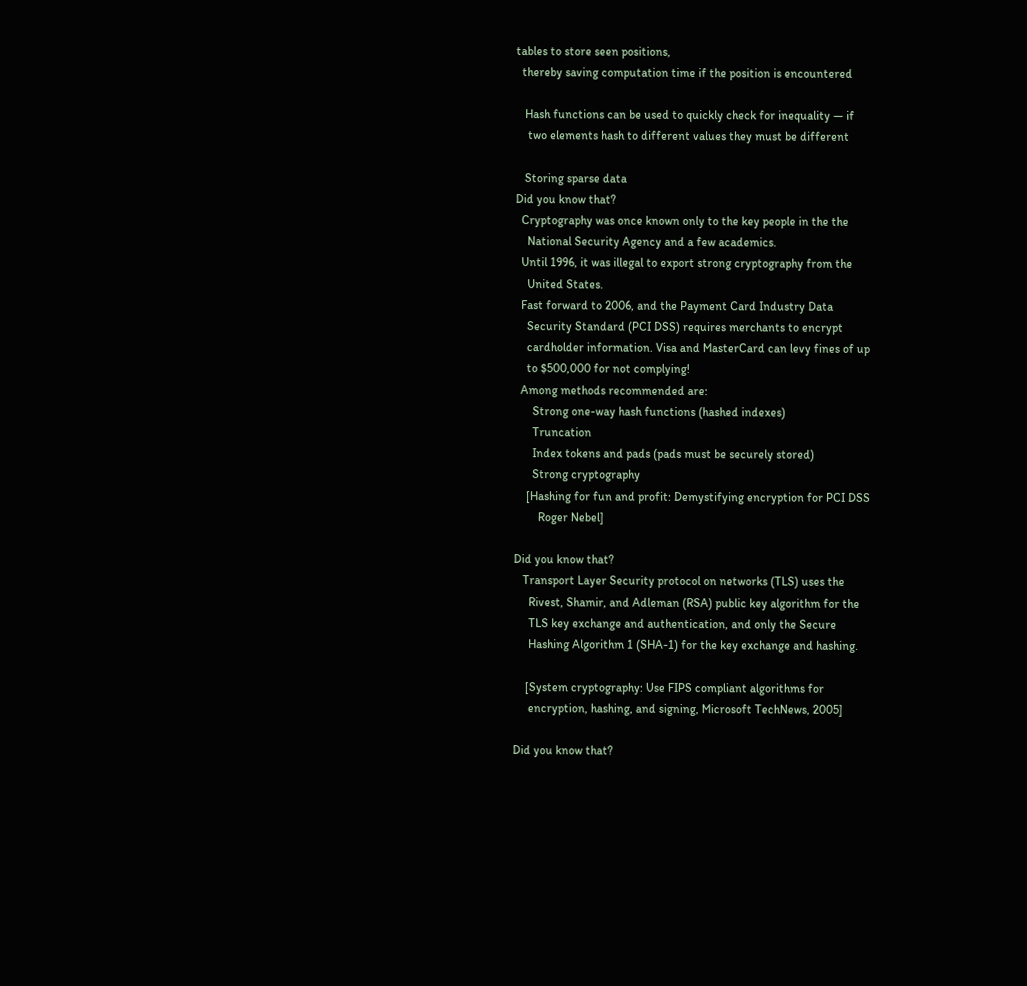tables to store seen positions,
  thereby saving computation time if the position is encountered

   Hash functions can be used to quickly check for inequality — if
    two elements hash to different values they must be different

   Storing sparse data
Did you know that?
  Cryptography was once known only to the key people in the the
    National Security Agency and a few academics.
  Until 1996, it was illegal to export strong cryptography from the
    United States.
  Fast forward to 2006, and the Payment Card Industry Data
    Security Standard (PCI DSS) requires merchants to encrypt
    cardholder information. Visa and MasterCard can levy fines of up
    to $500,000 for not complying!
  Among methods recommended are:
      Strong one-way hash functions (hashed indexes)
      Truncation
      Index tokens and pads (pads must be securely stored)
      Strong cryptography
    [Hashing for fun and profit: Demystifying encryption for PCI DSS
        Roger Nebel]

Did you know that?
   Transport Layer Security protocol on networks (TLS) uses the
     Rivest, Shamir, and Adleman (RSA) public key algorithm for the
     TLS key exchange and authentication, and only the Secure
     Hashing Algorithm 1 (SHA-1) for the key exchange and hashing.

    [System cryptography: Use FIPS compliant algorithms for
     encryption, hashing, and signing, Microsoft TechNews, 2005]

Did you know that?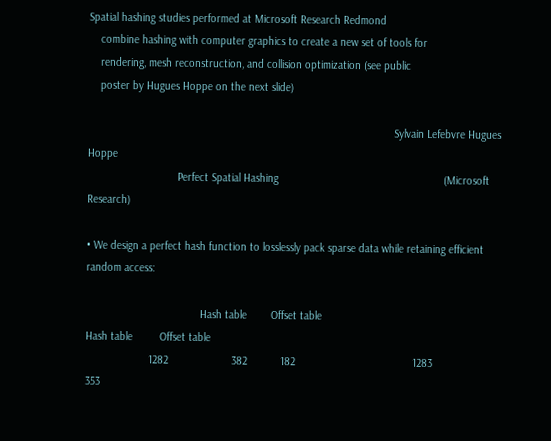Spatial hashing studies performed at Microsoft Research Redmond
    combine hashing with computer graphics to create a new set of tools for
    rendering, mesh reconstruction, and collision optimization (see public
    poster by Hugues Hoppe on the next slide)

                                                                                                      Sylvain Lefebvre Hugues Hoppe
                              Perfect Spatial Hashing                                                       (Microsoft Research)

• We design a perfect hash function to losslessly pack sparse data while retaining efficient random access:

                                      Hash table        Offset table                                                         Hash table         Offset table
                     1282                     382           182                                       1283                        353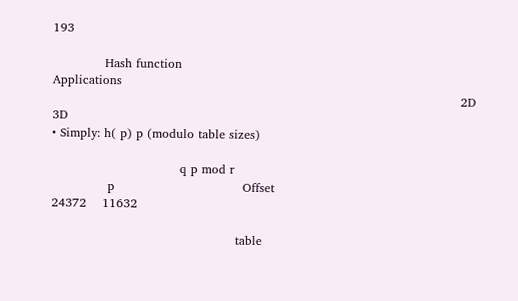193

             Hash function                                                                       Applications
                                                                                                      2D     3D
• Simply: h( p) p (modulo table sizes)

                                q p mod r
              p                                Offset                                                                                                 24372    11632

                                              table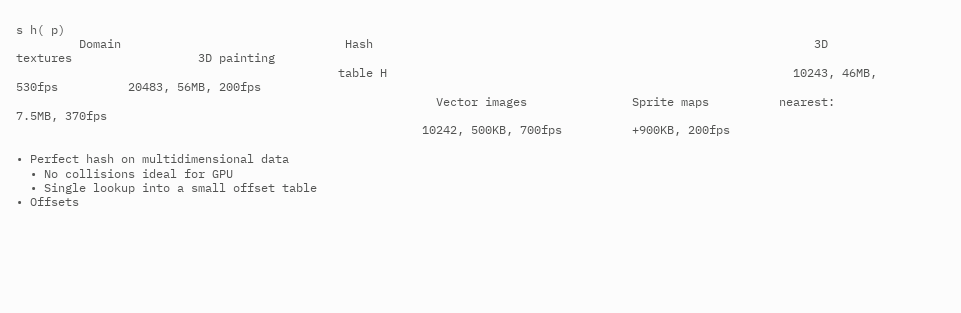s h( p)
         Domain                                Hash                                                               3D textures                  3D painting
                                              table H                                                          10243, 46MB, 530fps          20483, 56MB, 200fps
                                                            Vector images               Sprite maps          nearest: 7.5MB, 370fps
                                                          10242, 500KB, 700fps          +900KB, 200fps

• Perfect hash on multidimensional data
  • No collisions ideal for GPU
  • Single lookup into a small offset table
• Offsets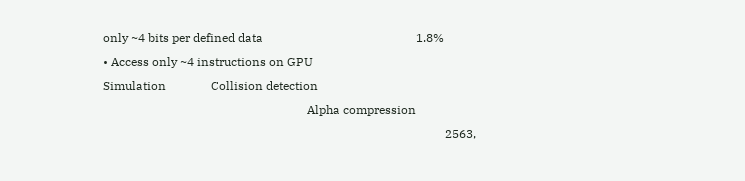only ~4 bits per defined data                                                   1.8%
• Access only ~4 instructions on GPU                                                                              Simulation               Collision detection
                                                                    Alpha compression
                                                                                                                  2563,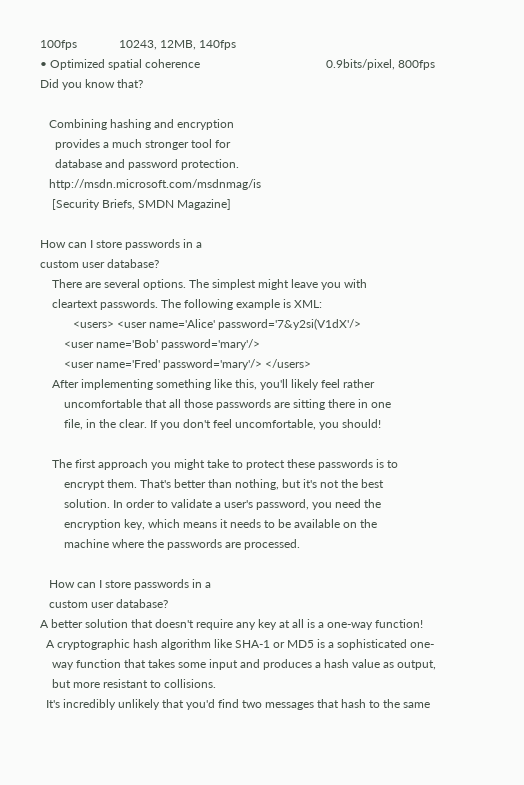100fps              10243, 12MB, 140fps
• Optimized spatial coherence                                          0.9bits/pixel, 800fps
Did you know that?

   Combining hashing and encryption
     provides a much stronger tool for
     database and password protection.
   http://msdn.microsoft.com/msdnmag/is
    [Security Briefs, SMDN Magazine]

How can I store passwords in a
custom user database?
    There are several options. The simplest might leave you with
    cleartext passwords. The following example is XML:
           <users> <user name='Alice' password='7&y2si(V1dX'/>
        <user name='Bob' password='mary'/>
        <user name='Fred' password='mary'/> </users>
    After implementing something like this, you'll likely feel rather
        uncomfortable that all those passwords are sitting there in one
        file, in the clear. If you don't feel uncomfortable, you should!

    The first approach you might take to protect these passwords is to
        encrypt them. That's better than nothing, but it's not the best
        solution. In order to validate a user's password, you need the
        encryption key, which means it needs to be available on the
        machine where the passwords are processed.

   How can I store passwords in a
   custom user database?
A better solution that doesn't require any key at all is a one-way function!
  A cryptographic hash algorithm like SHA-1 or MD5 is a sophisticated one-
    way function that takes some input and produces a hash value as output,
    but more resistant to collisions.
  It's incredibly unlikely that you'd find two messages that hash to the same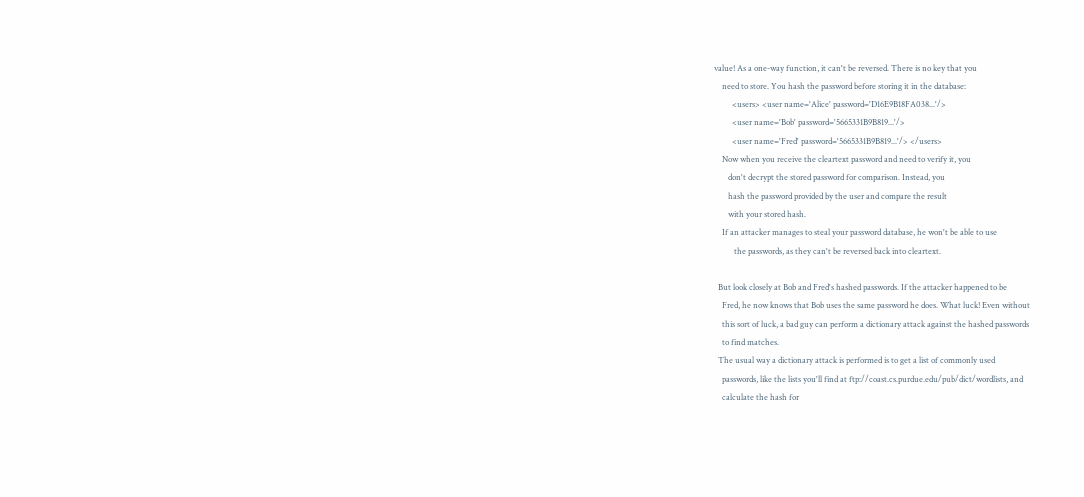value! As a one-way function, it can't be reversed. There is no key that you
    need to store. You hash the password before storing it in the database:
         <users> <user name='Alice' password='D16E9B18FA038...'/>
         <user name='Bob' password='5665331B9B819...'/>
         <user name='Fred' password='5665331B9B819...'/> </users>
    Now when you receive the cleartext password and need to verify it, you
       don't decrypt the stored password for comparison. Instead, you
       hash the password provided by the user and compare the result
       with your stored hash.
    If an attacker manages to steal your password database, he won't be able to use
          the passwords, as they can't be reversed back into cleartext.

  But look closely at Bob and Fred's hashed passwords. If the attacker happened to be
    Fred, he now knows that Bob uses the same password he does. What luck! Even without
    this sort of luck, a bad guy can perform a dictionary attack against the hashed passwords
    to find matches.
  The usual way a dictionary attack is performed is to get a list of commonly used
    passwords, like the lists you'll find at ftp://coast.cs.purdue.edu/pub/dict/wordlists, and
    calculate the hash for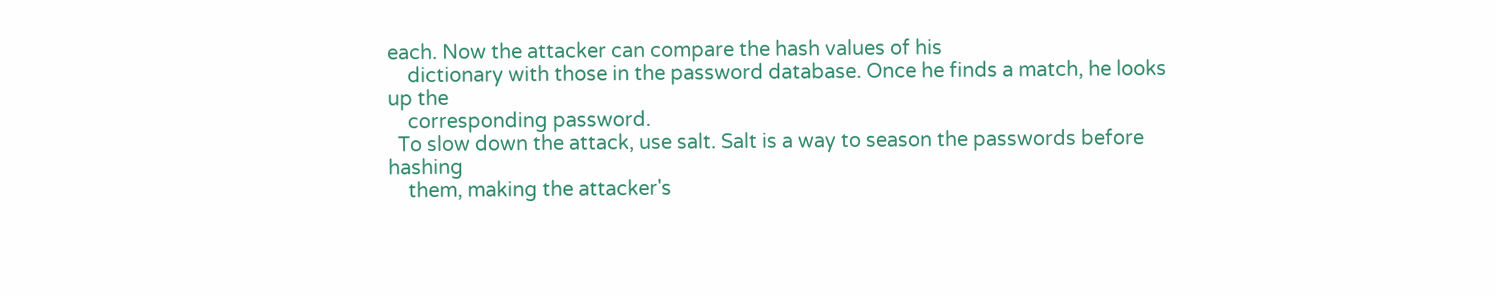each. Now the attacker can compare the hash values of his
    dictionary with those in the password database. Once he finds a match, he looks up the
    corresponding password.
  To slow down the attack, use salt. Salt is a way to season the passwords before hashing
    them, making the attacker's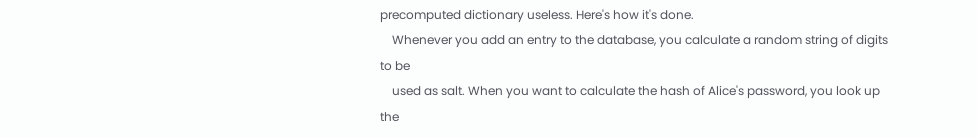precomputed dictionary useless. Here's how it's done.
    Whenever you add an entry to the database, you calculate a random string of digits to be
    used as salt. When you want to calculate the hash of Alice's password, you look up the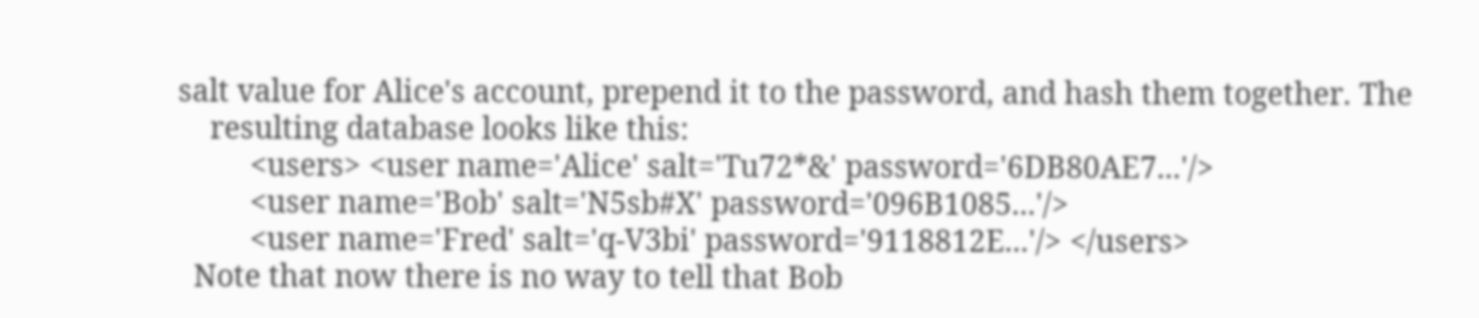salt value for Alice's account, prepend it to the password, and hash them together. The
    resulting database looks like this:
         <users> <user name='Alice' salt='Tu72*&' password='6DB80AE7...'/>
         <user name='Bob' salt='N5sb#X' password='096B1085...'/>
         <user name='Fred' salt='q-V3bi' password='9118812E...'/> </users>
  Note that now there is no way to tell that Bob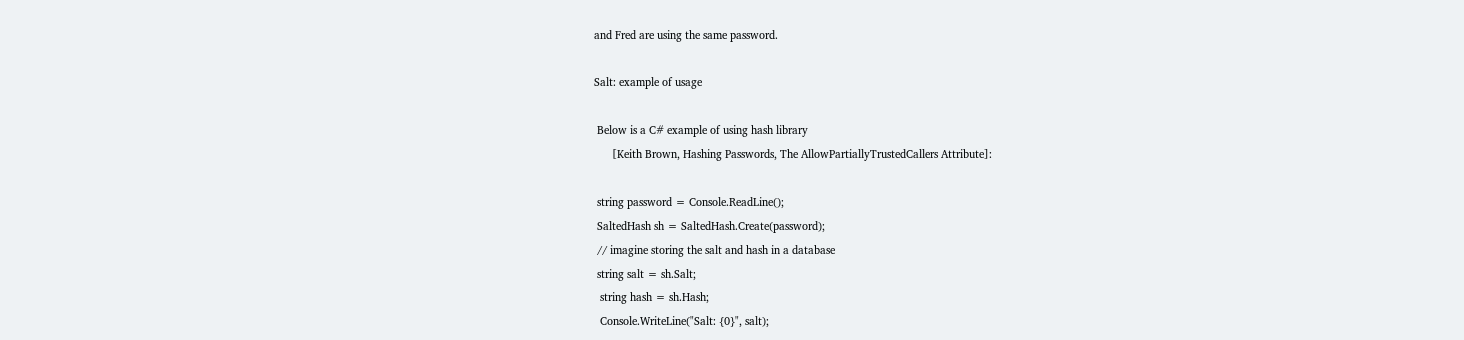and Fred are using the same password.

Salt: example of usage

 Below is a C# example of using hash library
      [Keith Brown, Hashing Passwords, The AllowPartiallyTrustedCallers Attribute]:

 string password = Console.ReadLine();
 SaltedHash sh = SaltedHash.Create(password);
 // imagine storing the salt and hash in a database
 string salt = sh.Salt;
  string hash = sh.Hash;
  Console.WriteLine("Salt: {0}", salt);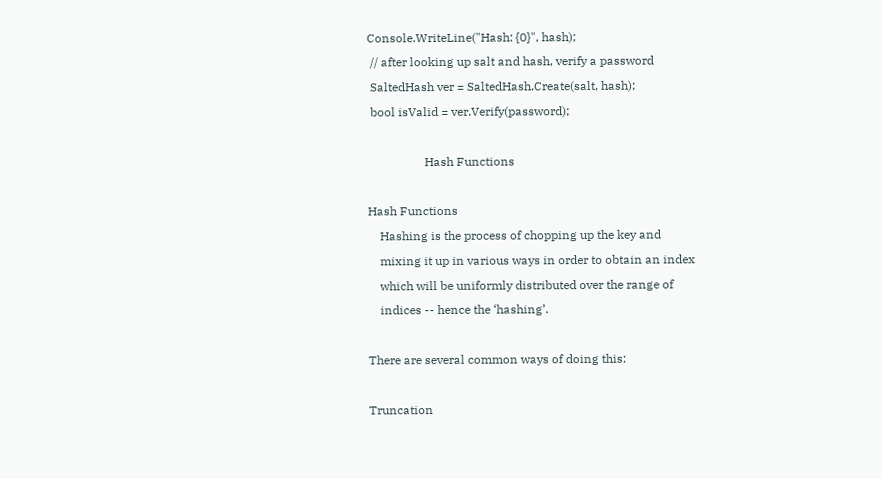Console.WriteLine("Hash: {0}", hash);
 // after looking up salt and hash, verify a password
 SaltedHash ver = SaltedHash.Create(salt, hash);
 bool isValid = ver.Verify(password);

                   Hash Functions

Hash Functions
    Hashing is the process of chopping up the key and
    mixing it up in various ways in order to obtain an index
    which will be uniformly distributed over the range of
    indices -- hence the ‘hashing’.

There are several common ways of doing this:

Truncation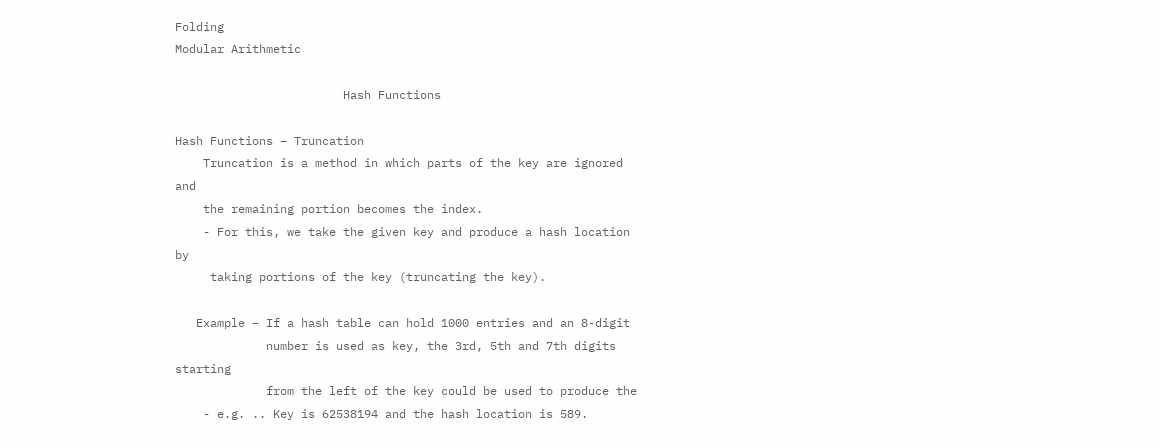Folding
Modular Arithmetic

                        Hash Functions

Hash Functions – Truncation
    Truncation is a method in which parts of the key are ignored and
    the remaining portion becomes the index.
    - For this, we take the given key and produce a hash location by
     taking portions of the key (truncating the key).

   Example – If a hash table can hold 1000 entries and an 8-digit
             number is used as key, the 3rd, 5th and 7th digits starting
             from the left of the key could be used to produce the
    - e.g. .. Key is 62538194 and the hash location is 589.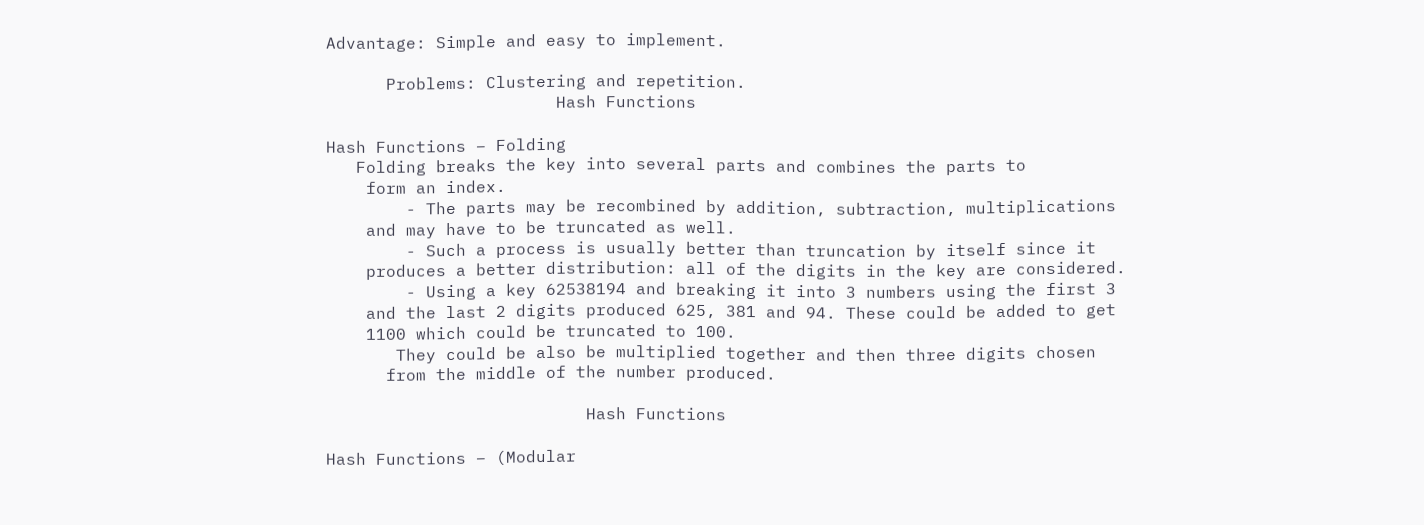Advantage: Simple and easy to implement.

      Problems: Clustering and repetition.
                       Hash Functions

Hash Functions – Folding
   Folding breaks the key into several parts and combines the parts to
    form an index.
        - The parts may be recombined by addition, subtraction, multiplications
    and may have to be truncated as well.
        - Such a process is usually better than truncation by itself since it
    produces a better distribution: all of the digits in the key are considered.
        - Using a key 62538194 and breaking it into 3 numbers using the first 3
    and the last 2 digits produced 625, 381 and 94. These could be added to get
    1100 which could be truncated to 100.
       They could be also be multiplied together and then three digits chosen
      from the middle of the number produced.

                          Hash Functions

Hash Functions – (Modular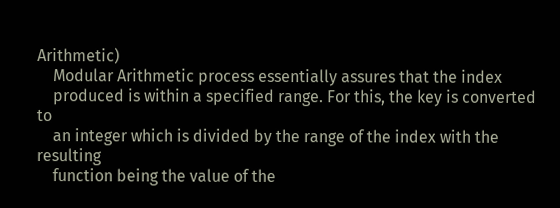Arithmetic)
    Modular Arithmetic process essentially assures that the index
    produced is within a specified range. For this, the key is converted to
    an integer which is divided by the range of the index with the resulting
    function being the value of the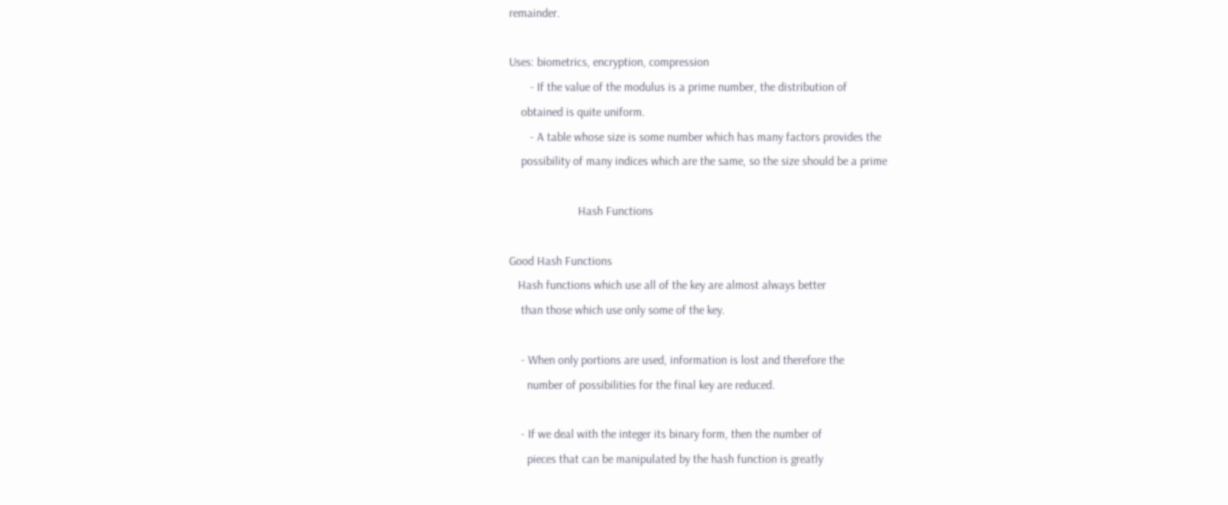remainder.

Uses: biometrics, encryption, compression
       - If the value of the modulus is a prime number, the distribution of
    obtained is quite uniform.
       - A table whose size is some number which has many factors provides the
    possibility of many indices which are the same, so the size should be a prime

                       Hash Functions

Good Hash Functions
   Hash functions which use all of the key are almost always better
    than those which use only some of the key.

    - When only portions are used, information is lost and therefore the
      number of possibilities for the final key are reduced.

    - If we deal with the integer its binary form, then the number of
      pieces that can be manipulated by the hash function is greatly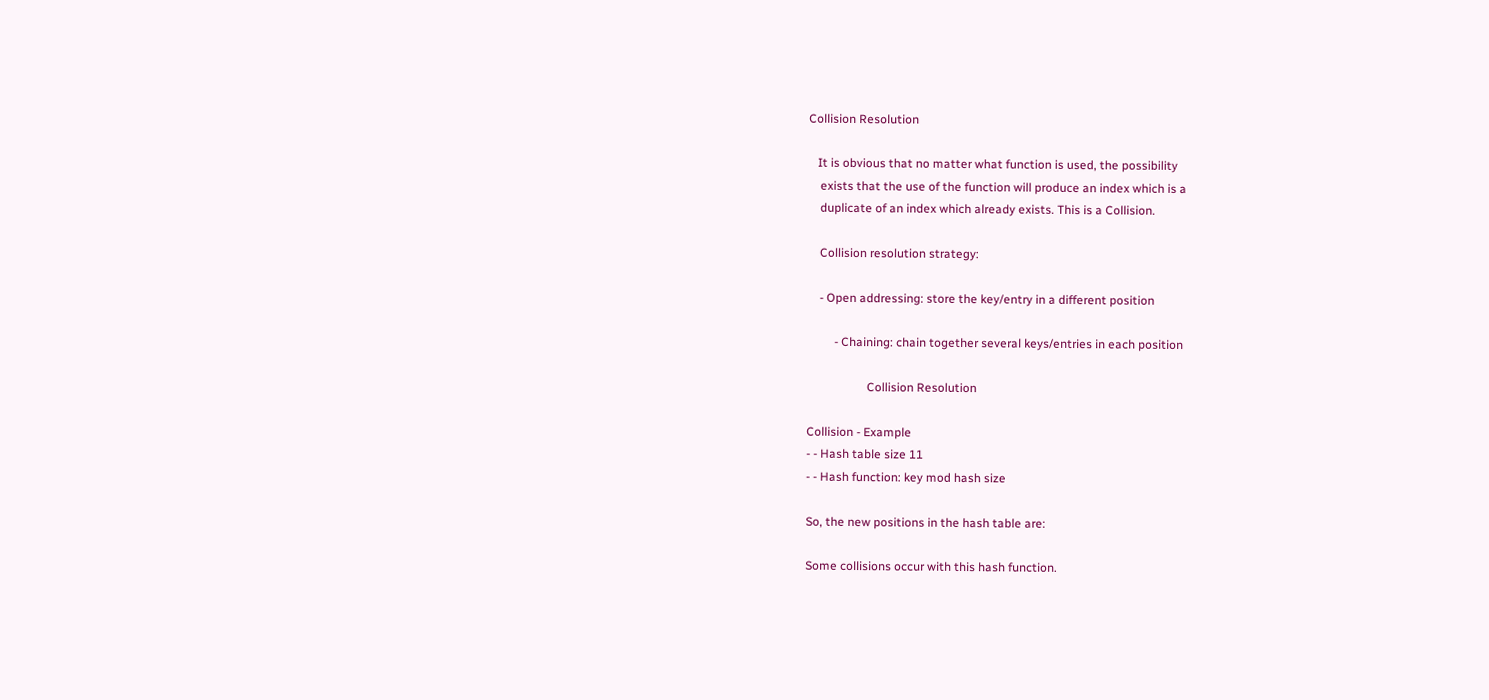Collision Resolution

   It is obvious that no matter what function is used, the possibility
    exists that the use of the function will produce an index which is a
    duplicate of an index which already exists. This is a Collision.

    Collision resolution strategy:

    - Open addressing: store the key/entry in a different position

         - Chaining: chain together several keys/entries in each position

                    Collision Resolution

Collision - Example
- - Hash table size 11
- - Hash function: key mod hash size

So, the new positions in the hash table are:

Some collisions occur with this hash function.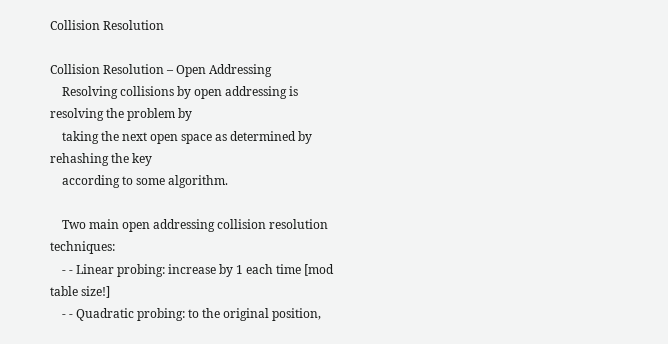Collision Resolution

Collision Resolution – Open Addressing
    Resolving collisions by open addressing is resolving the problem by
    taking the next open space as determined by rehashing the key
    according to some algorithm.

    Two main open addressing collision resolution techniques:
    - - Linear probing: increase by 1 each time [mod table size!]
    - - Quadratic probing: to the original position,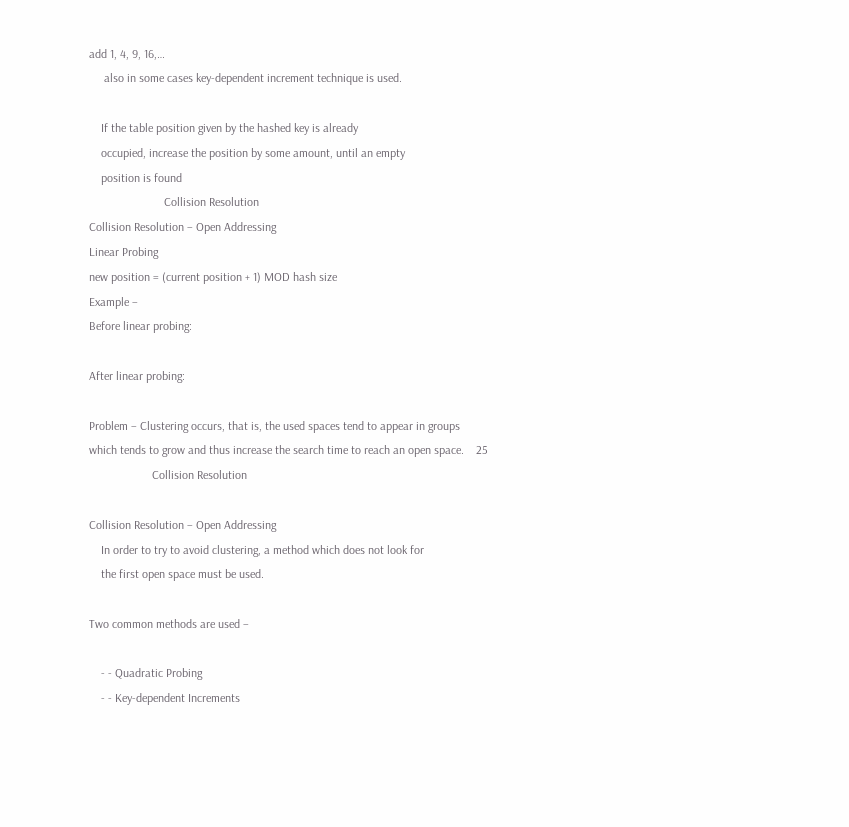add 1, 4, 9, 16,…
     also in some cases key-dependent increment technique is used.

    If the table position given by the hashed key is already
    occupied, increase the position by some amount, until an empty
    position is found
                         Collision Resolution
Collision Resolution – Open Addressing
Linear Probing
new position = (current position + 1) MOD hash size
Example –
Before linear probing:

After linear probing:

Problem – Clustering occurs, that is, the used spaces tend to appear in groups
which tends to grow and thus increase the search time to reach an open space.    25
                     Collision Resolution

Collision Resolution – Open Addressing
    In order to try to avoid clustering, a method which does not look for
    the first open space must be used.

Two common methods are used –

    - - Quadratic Probing
    - - Key-dependent Increments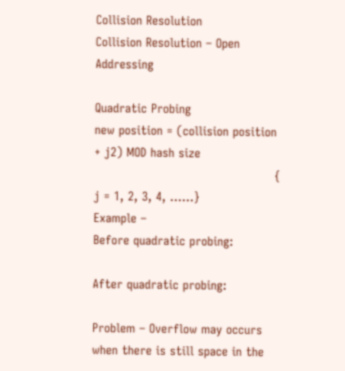Collision Resolution
Collision Resolution – Open Addressing

Quadratic Probing
new position = (collision position + j2) MOD hash size
                                             { j = 1, 2, 3, 4, ……}
Example –
Before quadratic probing:

After quadratic probing:

Problem – Overflow may occurs when there is still space in the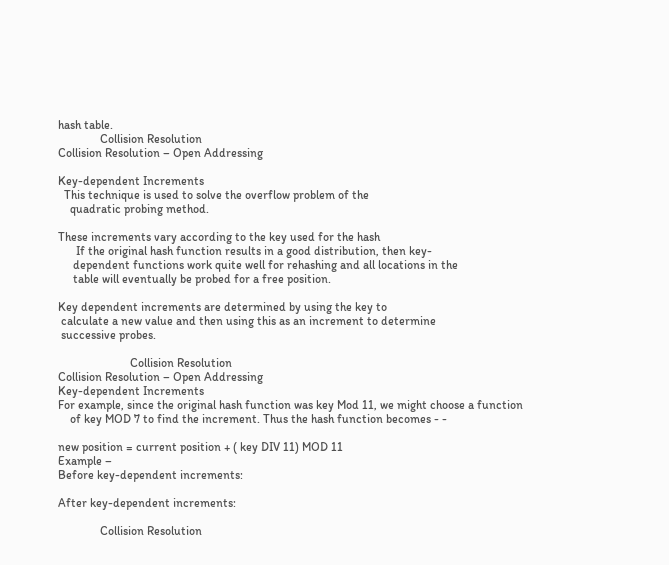hash table.
              Collision Resolution
Collision Resolution – Open Addressing

Key-dependent Increments
  This technique is used to solve the overflow problem of the
    quadratic probing method.

These increments vary according to the key used for the hash
      If the original hash function results in a good distribution, then key-
     dependent functions work quite well for rehashing and all locations in the
     table will eventually be probed for a free position.

Key dependent increments are determined by using the key to
 calculate a new value and then using this as an increment to determine
 successive probes.

                        Collision Resolution
Collision Resolution – Open Addressing
Key-dependent Increments
For example, since the original hash function was key Mod 11, we might choose a function
    of key MOD 7 to find the increment. Thus the hash function becomes - -

new position = current position + ( key DIV 11) MOD 11
Example –
Before key-dependent increments:

After key-dependent increments:

              Collision Resolution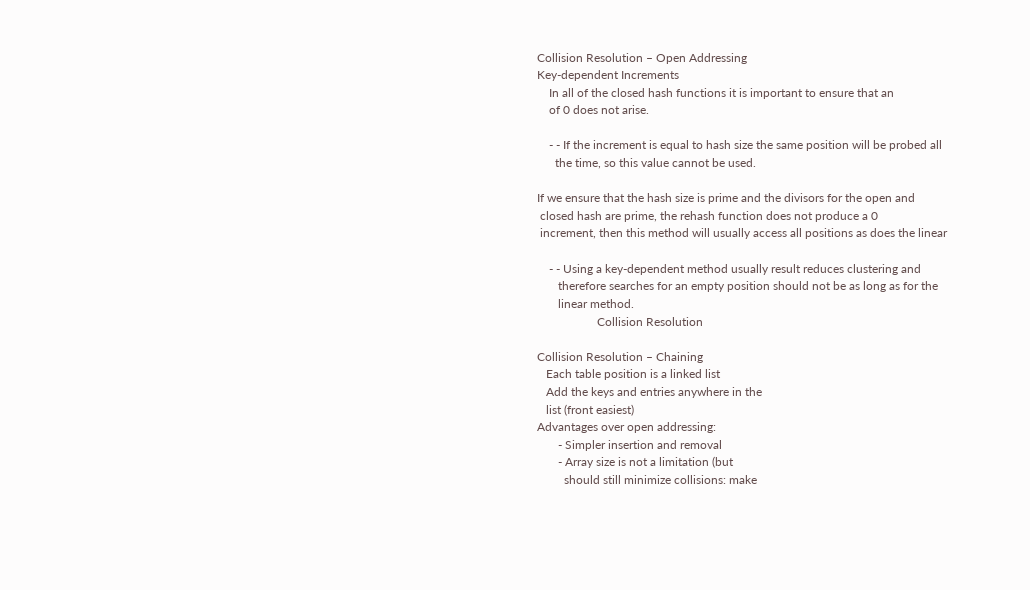Collision Resolution – Open Addressing
Key-dependent Increments
    In all of the closed hash functions it is important to ensure that an
    of 0 does not arise.

    - - If the increment is equal to hash size the same position will be probed all
      the time, so this value cannot be used.

If we ensure that the hash size is prime and the divisors for the open and
 closed hash are prime, the rehash function does not produce a 0
 increment, then this method will usually access all positions as does the linear

    - - Using a key-dependent method usually result reduces clustering and
       therefore searches for an empty position should not be as long as for the
       linear method.
                    Collision Resolution

Collision Resolution – Chaining
   Each table position is a linked list
   Add the keys and entries anywhere in the
   list (front easiest)
Advantages over open addressing:
       - Simpler insertion and removal
       - Array size is not a limitation (but
         should still minimize collisions: make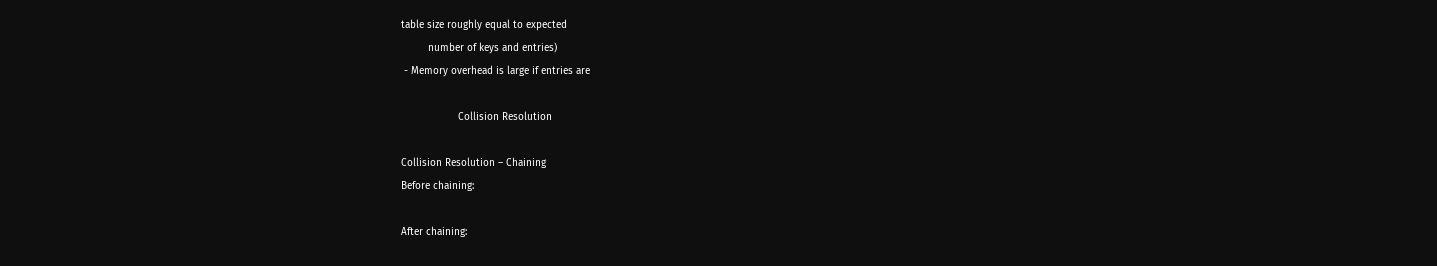table size roughly equal to expected
         number of keys and entries)
 - Memory overhead is large if entries are

                   Collision Resolution

Collision Resolution – Chaining
Before chaining:

After chaining: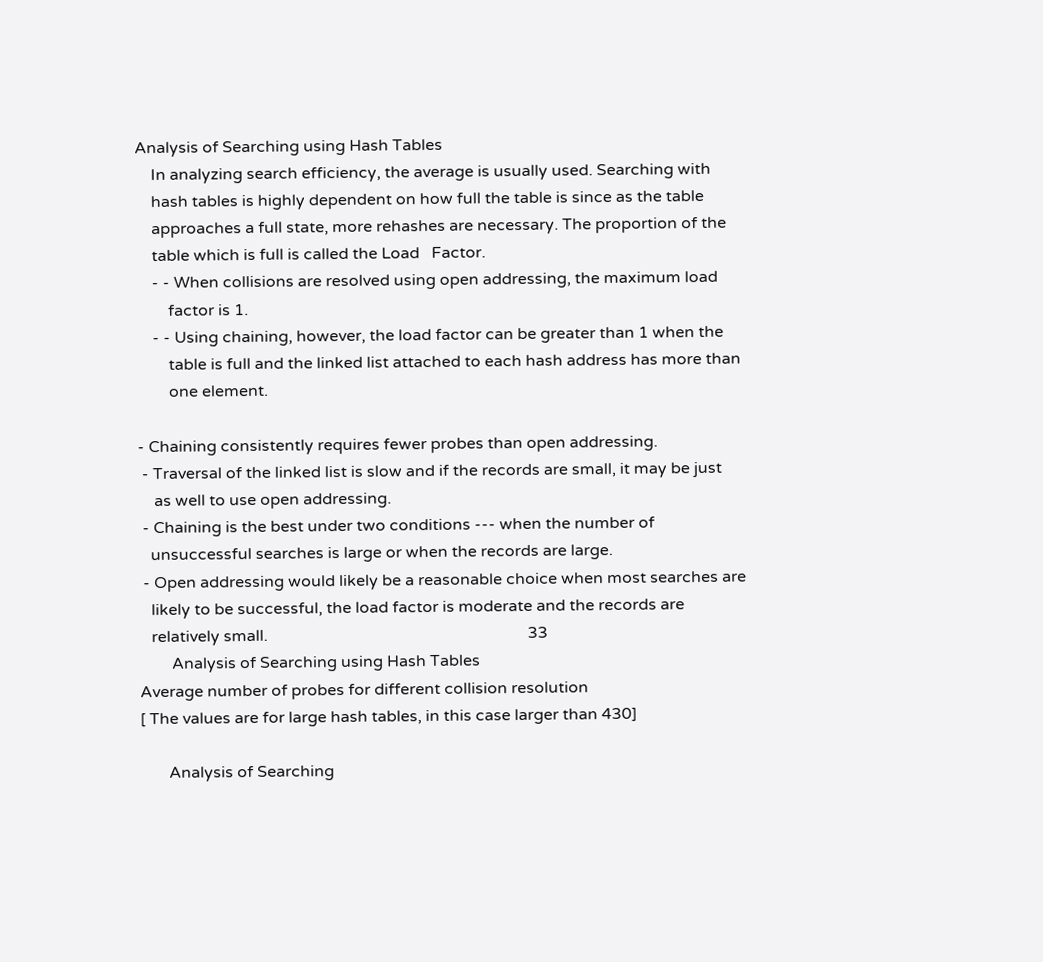Analysis of Searching using Hash Tables
    In analyzing search efficiency, the average is usually used. Searching with
    hash tables is highly dependent on how full the table is since as the table
    approaches a full state, more rehashes are necessary. The proportion of the
    table which is full is called the Load   Factor.
    - - When collisions are resolved using open addressing, the maximum load
        factor is 1.
    - - Using chaining, however, the load factor can be greater than 1 when the
        table is full and the linked list attached to each hash address has more than
        one element.

- Chaining consistently requires fewer probes than open addressing.
 - Traversal of the linked list is slow and if the records are small, it may be just
    as well to use open addressing.
 - Chaining is the best under two conditions --- when the number of
   unsuccessful searches is large or when the records are large.
 - Open addressing would likely be a reasonable choice when most searches are
   likely to be successful, the load factor is moderate and the records are
   relatively small.                                                                 33
        Analysis of Searching using Hash Tables
Average number of probes for different collision resolution
[ The values are for large hash tables, in this case larger than 430]

       Analysis of Searching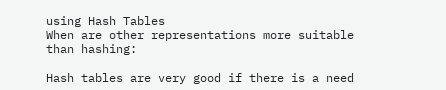using Hash Tables
When are other representations more suitable than hashing:

Hash tables are very good if there is a need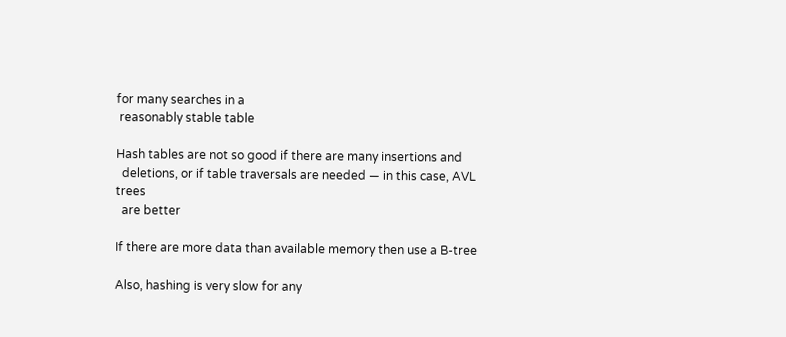for many searches in a
 reasonably stable table

Hash tables are not so good if there are many insertions and
  deletions, or if table traversals are needed — in this case, AVL trees
  are better

If there are more data than available memory then use a B-tree

Also, hashing is very slow for any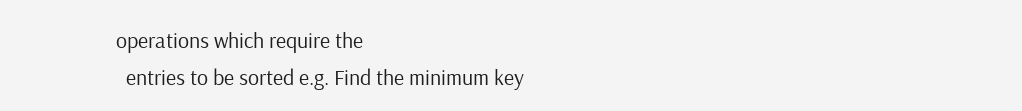operations which require the
  entries to be sorted e.g. Find the minimum key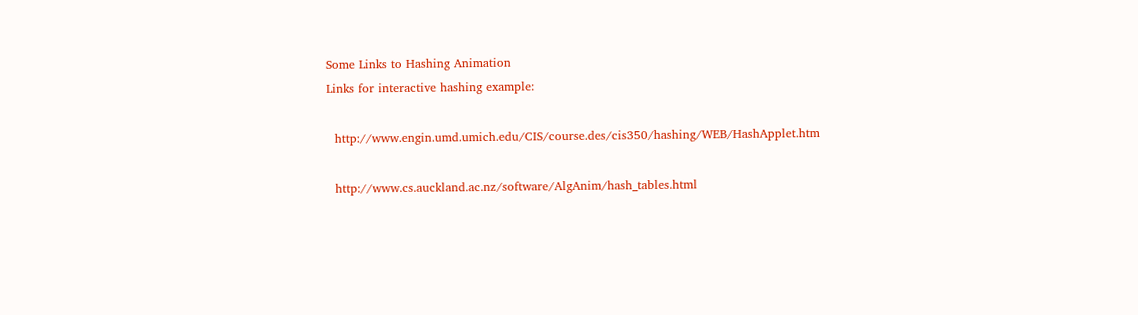Some Links to Hashing Animation
Links for interactive hashing example:

  http://www.engin.umd.umich.edu/CIS/course.des/cis350/hashing/WEB/HashApplet.htm

  http://www.cs.auckland.ac.nz/software/AlgAnim/hash_tables.html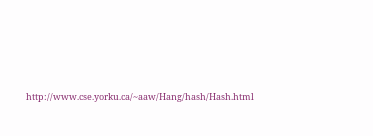http://www.cse.yorku.ca/~aaw/Hang/hash/Hash.html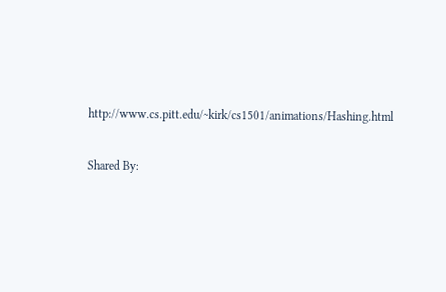http://www.cs.pitt.edu/~kirk/cs1501/animations/Hashing.html


Shared By: